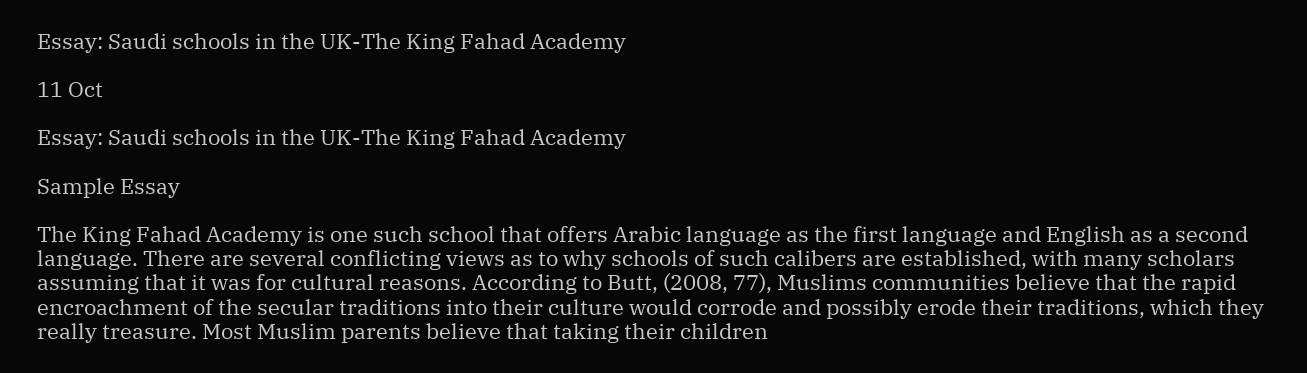Essay: Saudi schools in the UK-The King Fahad Academy

11 Oct

Essay: Saudi schools in the UK-The King Fahad Academy

Sample Essay

The King Fahad Academy is one such school that offers Arabic language as the first language and English as a second language. There are several conflicting views as to why schools of such calibers are established, with many scholars assuming that it was for cultural reasons. According to Butt, (2008, 77), Muslims communities believe that the rapid encroachment of the secular traditions into their culture would corrode and possibly erode their traditions, which they really treasure. Most Muslim parents believe that taking their children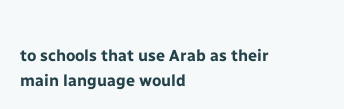to schools that use Arab as their main language would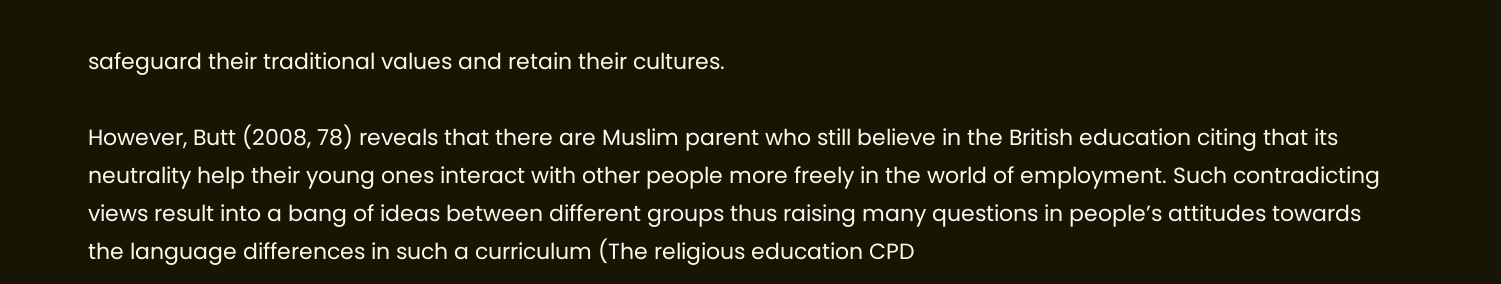safeguard their traditional values and retain their cultures.

However, Butt (2008, 78) reveals that there are Muslim parent who still believe in the British education citing that its neutrality help their young ones interact with other people more freely in the world of employment. Such contradicting views result into a bang of ideas between different groups thus raising many questions in people’s attitudes towards the language differences in such a curriculum (The religious education CPD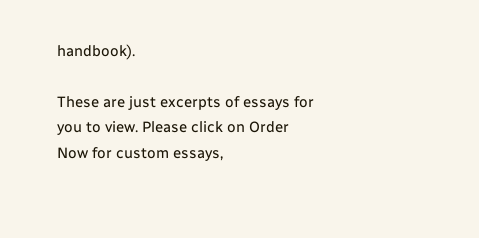handbook).

These are just excerpts of essays for you to view. Please click on Order Now for custom essays,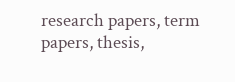research papers, term papers, thesis,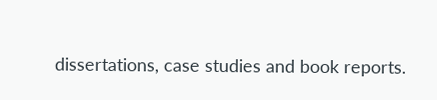dissertations, case studies and book reports.